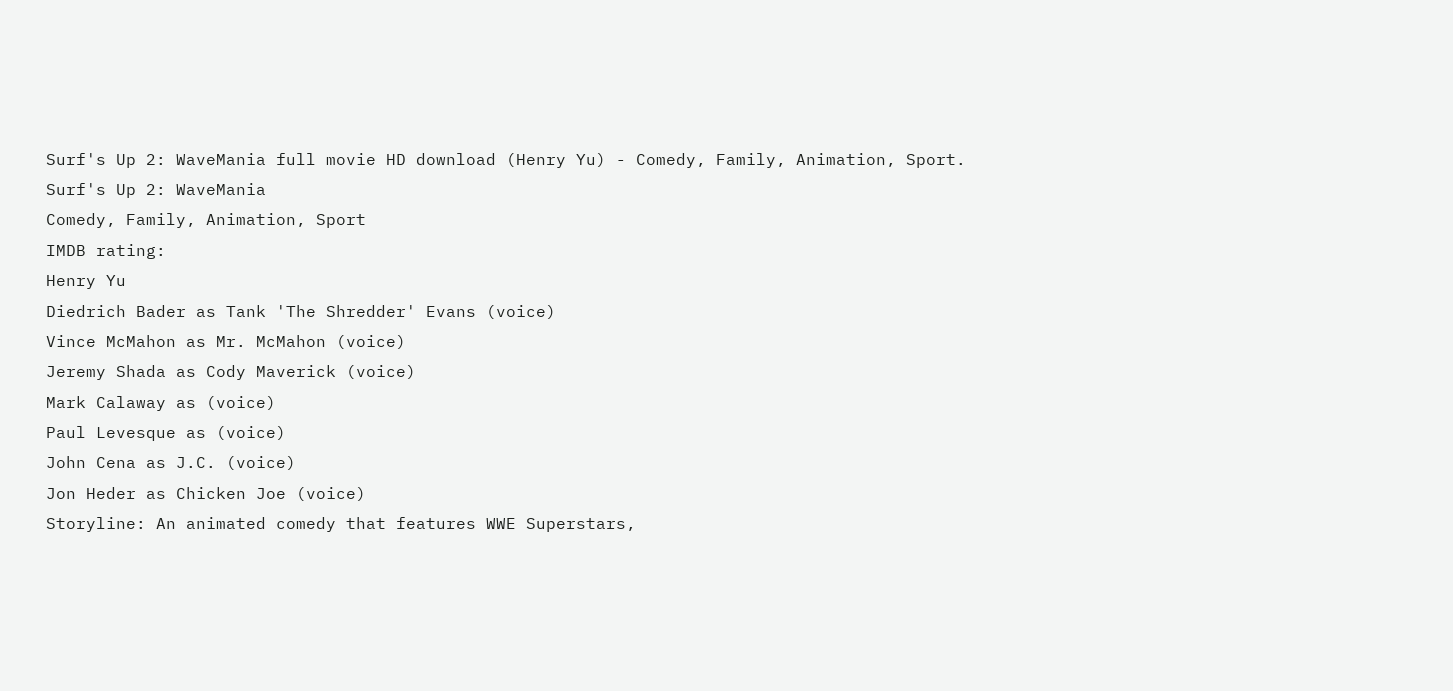Surf's Up 2: WaveMania full movie HD download (Henry Yu) - Comedy, Family, Animation, Sport.
Surf's Up 2: WaveMania
Comedy, Family, Animation, Sport
IMDB rating:
Henry Yu
Diedrich Bader as Tank 'The Shredder' Evans (voice)
Vince McMahon as Mr. McMahon (voice)
Jeremy Shada as Cody Maverick (voice)
Mark Calaway as (voice)
Paul Levesque as (voice)
John Cena as J.C. (voice)
Jon Heder as Chicken Joe (voice)
Storyline: An animated comedy that features WWE Superstars,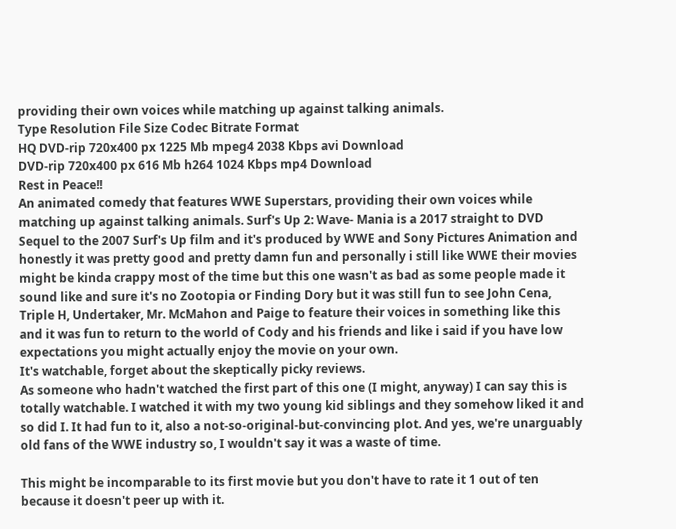providing their own voices while matching up against talking animals.
Type Resolution File Size Codec Bitrate Format
HQ DVD-rip 720x400 px 1225 Mb mpeg4 2038 Kbps avi Download
DVD-rip 720x400 px 616 Mb h264 1024 Kbps mp4 Download
Rest in Peace!!
An animated comedy that features WWE Superstars, providing their own voices while matching up against talking animals. Surf's Up 2: Wave- Mania is a 2017 straight to DVD Sequel to the 2007 Surf's Up film and it's produced by WWE and Sony Pictures Animation and honestly it was pretty good and pretty damn fun and personally i still like WWE their movies might be kinda crappy most of the time but this one wasn't as bad as some people made it sound like and sure it's no Zootopia or Finding Dory but it was still fun to see John Cena, Triple H, Undertaker, Mr. McMahon and Paige to feature their voices in something like this and it was fun to return to the world of Cody and his friends and like i said if you have low expectations you might actually enjoy the movie on your own.
It's watchable, forget about the skeptically picky reviews.
As someone who hadn't watched the first part of this one (I might, anyway) I can say this is totally watchable. I watched it with my two young kid siblings and they somehow liked it and so did I. It had fun to it, also a not-so-original-but-convincing plot. And yes, we're unarguably old fans of the WWE industry so, I wouldn't say it was a waste of time.

This might be incomparable to its first movie but you don't have to rate it 1 out of ten because it doesn't peer up with it.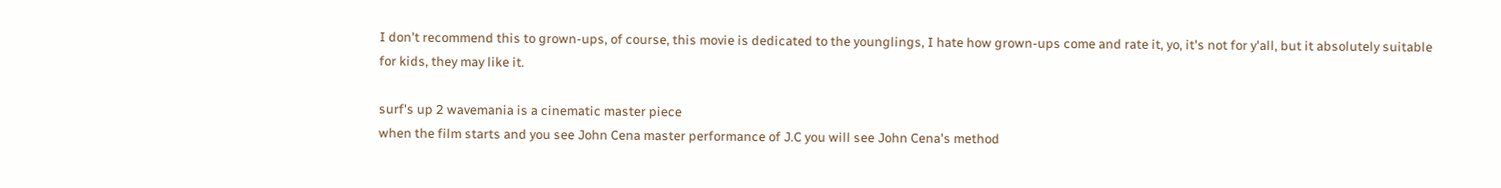I don't recommend this to grown-ups, of course, this movie is dedicated to the younglings, I hate how grown-ups come and rate it, yo, it's not for y'all, but it absolutely suitable for kids, they may like it.

surf's up 2 wavemania is a cinematic master piece
when the film starts and you see John Cena master performance of J.C you will see John Cena's method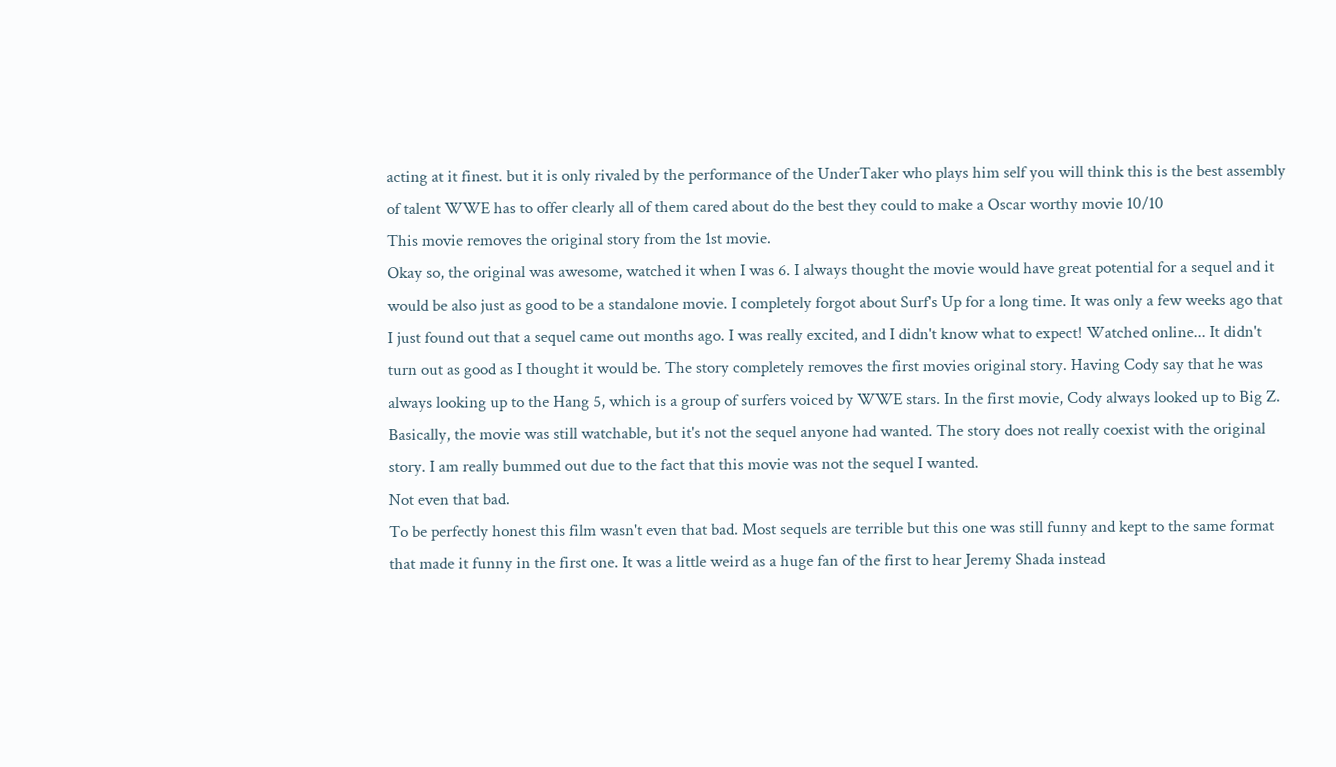acting at it finest. but it is only rivaled by the performance of the UnderTaker who plays him self you will think this is the best assembly of talent WWE has to offer clearly all of them cared about do the best they could to make a Oscar worthy movie 10/10
This movie removes the original story from the 1st movie.
Okay so, the original was awesome, watched it when I was 6. I always thought the movie would have great potential for a sequel and it would be also just as good to be a standalone movie. I completely forgot about Surf's Up for a long time. It was only a few weeks ago that I just found out that a sequel came out months ago. I was really excited, and I didn't know what to expect! Watched online... It didn't turn out as good as I thought it would be. The story completely removes the first movies original story. Having Cody say that he was always looking up to the Hang 5, which is a group of surfers voiced by WWE stars. In the first movie, Cody always looked up to Big Z. Basically, the movie was still watchable, but it's not the sequel anyone had wanted. The story does not really coexist with the original story. I am really bummed out due to the fact that this movie was not the sequel I wanted.
Not even that bad.
To be perfectly honest this film wasn't even that bad. Most sequels are terrible but this one was still funny and kept to the same format that made it funny in the first one. It was a little weird as a huge fan of the first to hear Jeremy Shada instead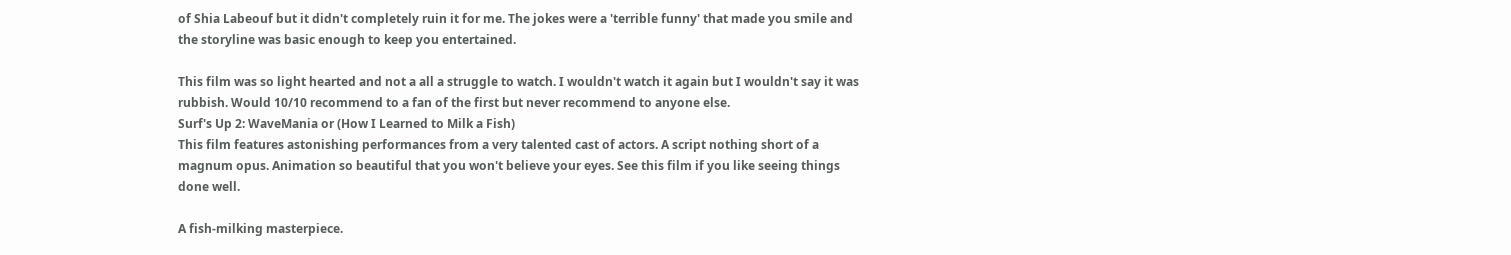of Shia Labeouf but it didn't completely ruin it for me. The jokes were a 'terrible funny' that made you smile and the storyline was basic enough to keep you entertained.

This film was so light hearted and not a all a struggle to watch. I wouldn't watch it again but I wouldn't say it was rubbish. Would 10/10 recommend to a fan of the first but never recommend to anyone else.
Surf's Up 2: WaveMania or (How I Learned to Milk a Fish)
This film features astonishing performances from a very talented cast of actors. A script nothing short of a magnum opus. Animation so beautiful that you won't believe your eyes. See this film if you like seeing things done well.

A fish-milking masterpiece.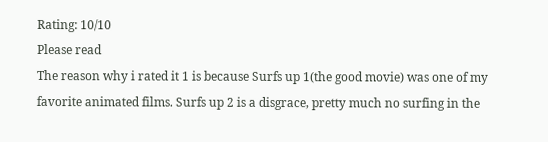Rating: 10/10
Please read
The reason why i rated it 1 is because Surfs up 1(the good movie) was one of my favorite animated films. Surfs up 2 is a disgrace, pretty much no surfing in the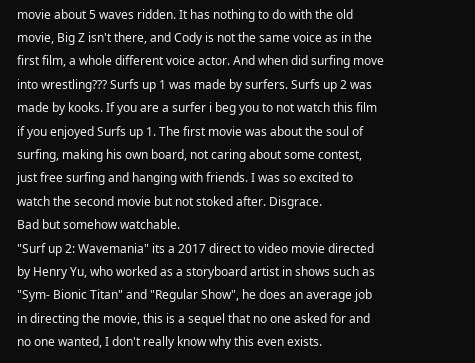movie about 5 waves ridden. It has nothing to do with the old movie, Big Z isn't there, and Cody is not the same voice as in the first film, a whole different voice actor. And when did surfing move into wrestling??? Surfs up 1 was made by surfers. Surfs up 2 was made by kooks. If you are a surfer i beg you to not watch this film if you enjoyed Surfs up 1. The first movie was about the soul of surfing, making his own board, not caring about some contest, just free surfing and hanging with friends. I was so excited to watch the second movie but not stoked after. Disgrace.
Bad but somehow watchable.
"Surf up 2: Wavemania" its a 2017 direct to video movie directed by Henry Yu, who worked as a storyboard artist in shows such as "Sym- Bionic Titan" and "Regular Show", he does an average job in directing the movie, this is a sequel that no one asked for and no one wanted, I don't really know why this even exists.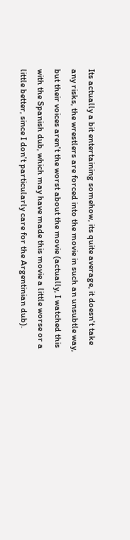Its actually a bit entertaining somehow, its quite average, it doesn't take any risks, the wrestlers are forced into the movie in such an unsubtle way, but their voices aren't the worst about the movie (actually, I watched this with the Spanish dub, which may have made this movie a little worse or a little better, since I don't particularly care for the Argentinian dub).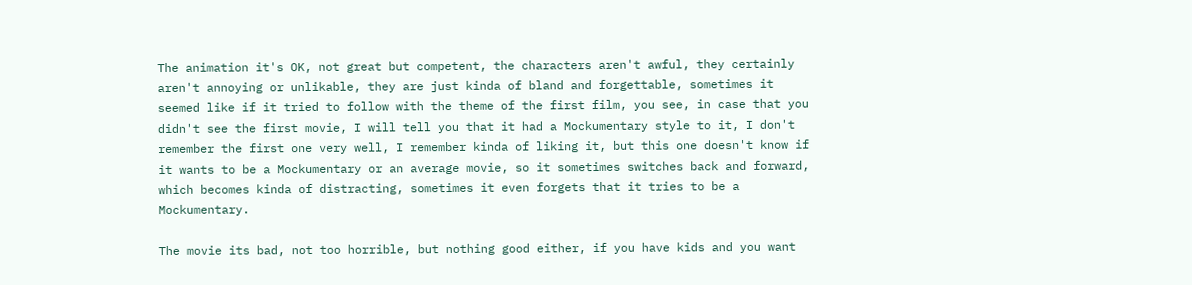The animation it's OK, not great but competent, the characters aren't awful, they certainly aren't annoying or unlikable, they are just kinda of bland and forgettable, sometimes it seemed like if it tried to follow with the theme of the first film, you see, in case that you didn't see the first movie, I will tell you that it had a Mockumentary style to it, I don't remember the first one very well, I remember kinda of liking it, but this one doesn't know if it wants to be a Mockumentary or an average movie, so it sometimes switches back and forward, which becomes kinda of distracting, sometimes it even forgets that it tries to be a Mockumentary.

The movie its bad, not too horrible, but nothing good either, if you have kids and you want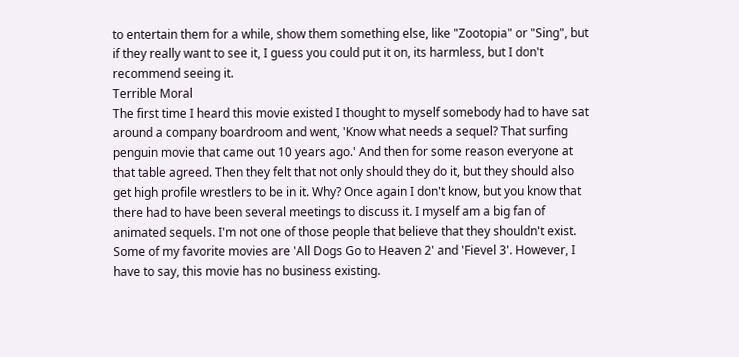to entertain them for a while, show them something else, like "Zootopia" or "Sing", but if they really want to see it, I guess you could put it on, its harmless, but I don't recommend seeing it.
Terrible Moral
The first time I heard this movie existed I thought to myself somebody had to have sat around a company boardroom and went, 'Know what needs a sequel? That surfing penguin movie that came out 10 years ago.' And then for some reason everyone at that table agreed. Then they felt that not only should they do it, but they should also get high profile wrestlers to be in it. Why? Once again I don't know, but you know that there had to have been several meetings to discuss it. I myself am a big fan of animated sequels. I'm not one of those people that believe that they shouldn't exist. Some of my favorite movies are 'All Dogs Go to Heaven 2' and 'Fievel 3'. However, I have to say, this movie has no business existing.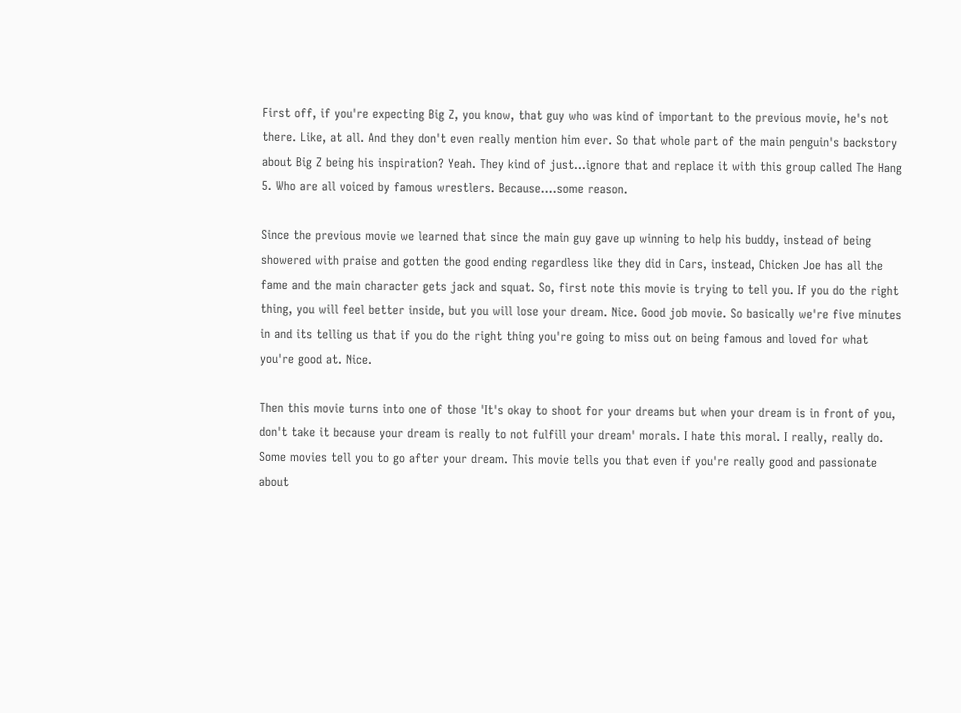First off, if you're expecting Big Z, you know, that guy who was kind of important to the previous movie, he's not there. Like, at all. And they don't even really mention him ever. So that whole part of the main penguin's backstory about Big Z being his inspiration? Yeah. They kind of just...ignore that and replace it with this group called The Hang 5. Who are all voiced by famous wrestlers. Because....some reason.

Since the previous movie we learned that since the main guy gave up winning to help his buddy, instead of being showered with praise and gotten the good ending regardless like they did in Cars, instead, Chicken Joe has all the fame and the main character gets jack and squat. So, first note this movie is trying to tell you. If you do the right thing, you will feel better inside, but you will lose your dream. Nice. Good job movie. So basically we're five minutes in and its telling us that if you do the right thing you're going to miss out on being famous and loved for what you're good at. Nice.

Then this movie turns into one of those 'It's okay to shoot for your dreams but when your dream is in front of you, don't take it because your dream is really to not fulfill your dream' morals. I hate this moral. I really, really do. Some movies tell you to go after your dream. This movie tells you that even if you're really good and passionate about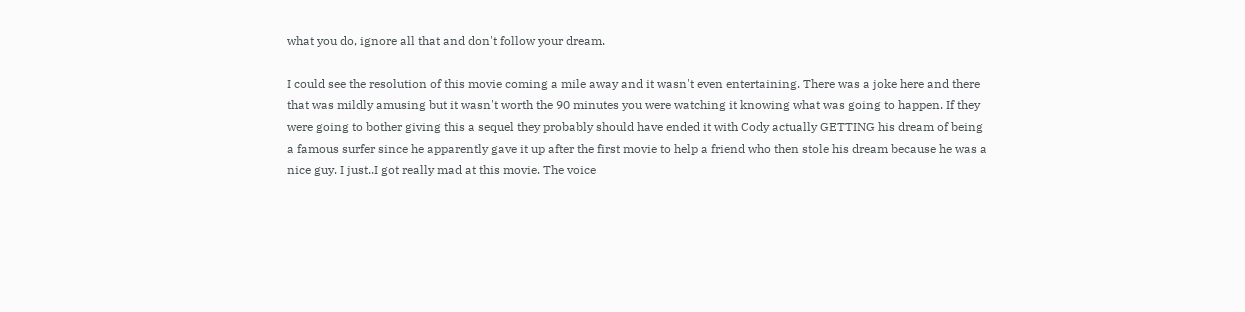what you do, ignore all that and don't follow your dream.

I could see the resolution of this movie coming a mile away and it wasn't even entertaining. There was a joke here and there that was mildly amusing but it wasn't worth the 90 minutes you were watching it knowing what was going to happen. If they were going to bother giving this a sequel they probably should have ended it with Cody actually GETTING his dream of being a famous surfer since he apparently gave it up after the first movie to help a friend who then stole his dream because he was a nice guy. I just..I got really mad at this movie. The voice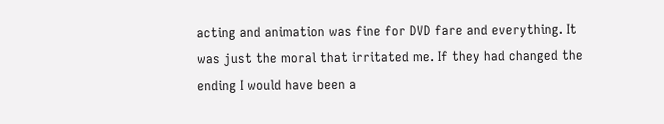acting and animation was fine for DVD fare and everything. It was just the moral that irritated me. If they had changed the ending I would have been a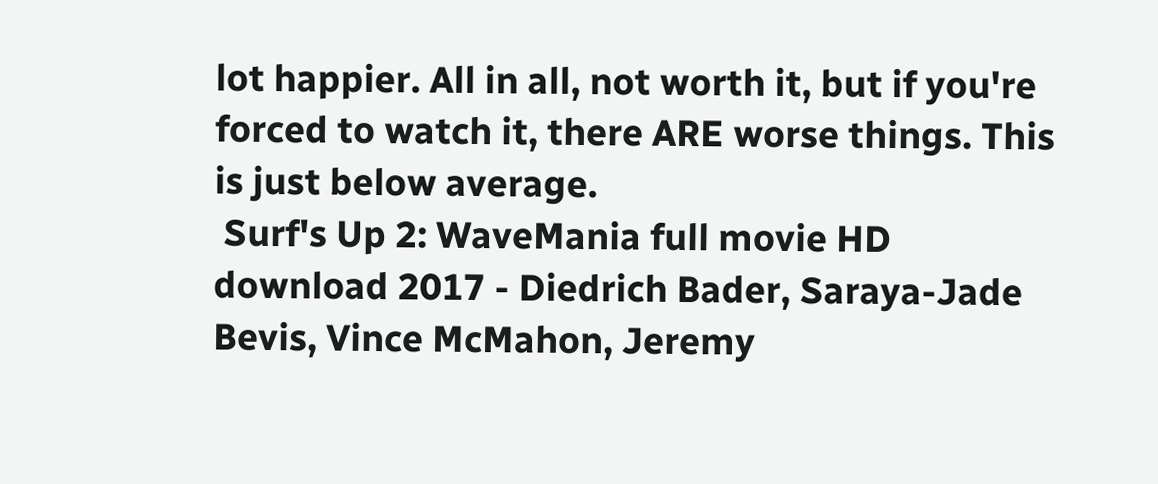lot happier. All in all, not worth it, but if you're forced to watch it, there ARE worse things. This is just below average.
 Surf's Up 2: WaveMania full movie HD download 2017 - Diedrich Bader, Saraya-Jade Bevis, Vince McMahon, Jeremy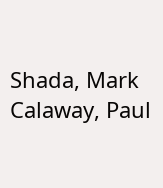Shada, Mark Calaway, Paul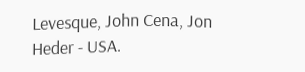Levesque, John Cena, Jon Heder - USA.